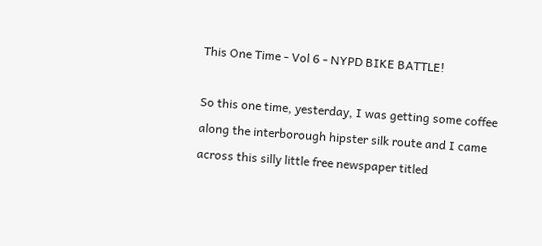This One Time - Vol 6 - NYPD BIKE BATTLE!

So this one time, yesterday, I was getting some coffee along the interborough hipster silk route and I came across this silly little free newspaper titled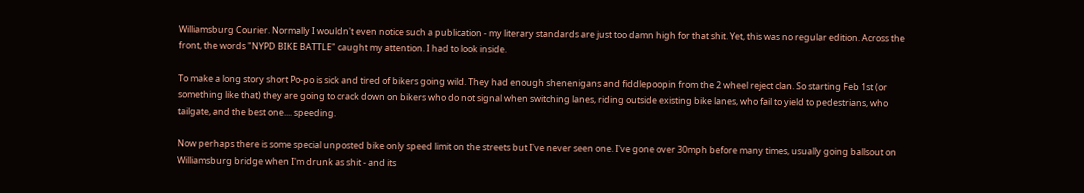Williamsburg Courier. Normally I wouldn't even notice such a publication - my literary standards are just too damn high for that shit. Yet, this was no regular edition. Across the front, the words "NYPD BIKE BATTLE" caught my attention. I had to look inside.

To make a long story short Po-po is sick and tired of bikers going wild. They had enough shenenigans and fiddlepoopin from the 2 wheel reject clan. So starting Feb 1st (or something like that) they are going to crack down on bikers who do not signal when switching lanes, riding outside existing bike lanes, who fail to yield to pedestrians, who tailgate, and the best one.... speeding.

Now perhaps there is some special unposted bike only speed limit on the streets but I've never seen one. I've gone over 30mph before many times, usually going ballsout on Williamsburg bridge when I'm drunk as shit - and its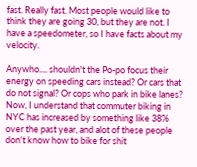fast. Really fast. Most people would like to think they are going 30, but they are not. I have a speedometer, so I have facts about my velocity.

Anywho.... shouldn't the Po-po focus their energy on speeding cars instead? Or cars that do not signal? Or cops who park in bike lanes? Now, I understand that commuter biking in NYC has increased by something like 38% over the past year, and alot of these people don't know how to bike for shit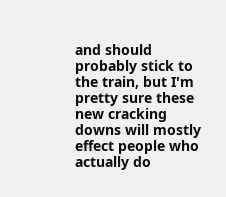and should probably stick to the train, but I'm pretty sure these new cracking downs will mostly effect people who actually do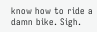know how to ride a damn bike. Sigh.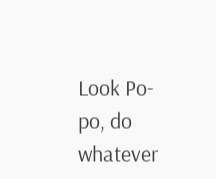Look Po-po, do whatever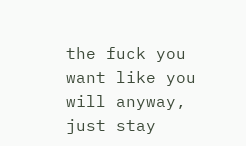the fuck you want like you will anyway, just stay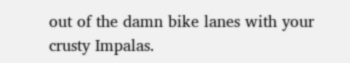out of the damn bike lanes with your crusty Impalas.